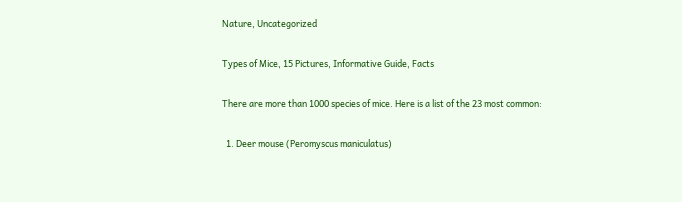Nature, Uncategorized

Types of Mice, 15 Pictures, Informative Guide, Facts

There are more than 1000 species of mice. Here is a list of the 23 most common:

  1. Deer mouse (Peromyscus maniculatus)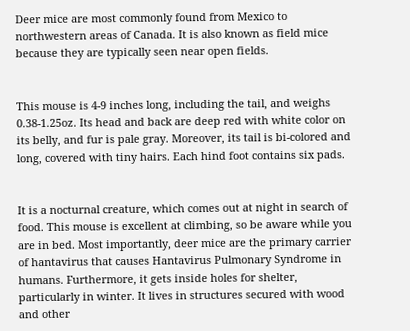Deer mice are most commonly found from Mexico to northwestern areas of Canada. It is also known as field mice because they are typically seen near open fields.


This mouse is 4-9 inches long, including the tail, and weighs 0.38-1.25oz. Its head and back are deep red with white color on its belly, and fur is pale gray. Moreover, its tail is bi-colored and long, covered with tiny hairs. Each hind foot contains six pads.


It is a nocturnal creature, which comes out at night in search of food. This mouse is excellent at climbing, so be aware while you are in bed. Most importantly, deer mice are the primary carrier of hantavirus that causes Hantavirus Pulmonary Syndrome in humans. Furthermore, it gets inside holes for shelter, particularly in winter. It lives in structures secured with wood and other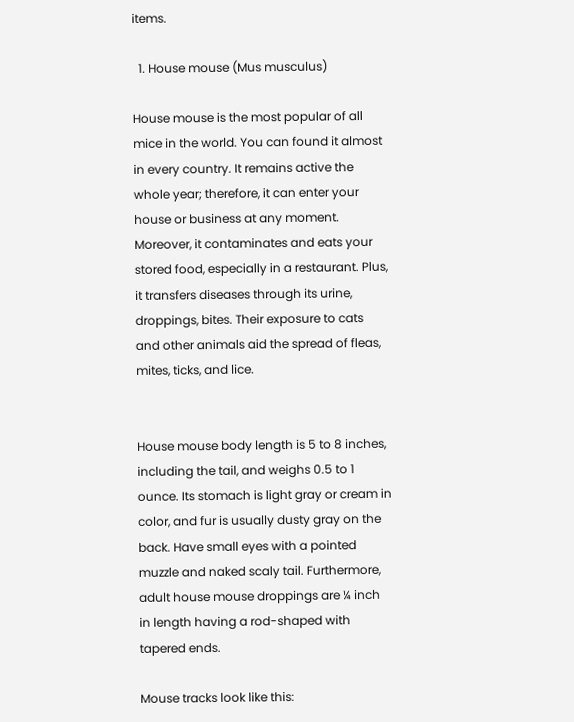items.

  1. House mouse (Mus musculus)

House mouse is the most popular of all mice in the world. You can found it almost in every country. It remains active the whole year; therefore, it can enter your house or business at any moment. Moreover, it contaminates and eats your stored food, especially in a restaurant. Plus, it transfers diseases through its urine, droppings, bites. Their exposure to cats and other animals aid the spread of fleas, mites, ticks, and lice.


House mouse body length is 5 to 8 inches, including the tail, and weighs 0.5 to 1 ounce. Its stomach is light gray or cream in color, and fur is usually dusty gray on the back. Have small eyes with a pointed muzzle and naked scaly tail. Furthermore, adult house mouse droppings are ¼ inch in length having a rod-shaped with tapered ends.

Mouse tracks look like this: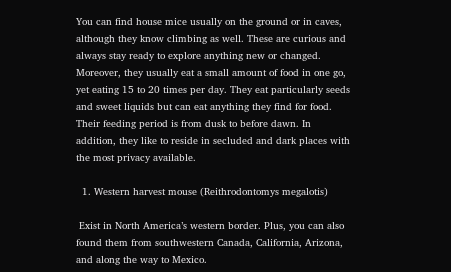You can find house mice usually on the ground or in caves, although they know climbing as well. These are curious and always stay ready to explore anything new or changed. Moreover, they usually eat a small amount of food in one go, yet eating 15 to 20 times per day. They eat particularly seeds and sweet liquids but can eat anything they find for food. Their feeding period is from dusk to before dawn. In addition, they like to reside in secluded and dark places with the most privacy available.

  1. Western harvest mouse (Reithrodontomys megalotis)

 Exist in North America’s western border. Plus, you can also found them from southwestern Canada, California, Arizona, and along the way to Mexico.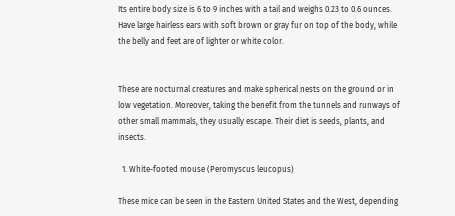Its entire body size is 6 to 9 inches with a tail and weighs 0.23 to 0.6 ounces. Have large hairless ears with soft brown or gray fur on top of the body, while the belly and feet are of lighter or white color.


These are nocturnal creatures and make spherical nests on the ground or in low vegetation. Moreover, taking the benefit from the tunnels and runways of other small mammals, they usually escape. Their diet is seeds, plants, and insects.

  1. White-footed mouse (Peromyscus leucopus)

These mice can be seen in the Eastern United States and the West, depending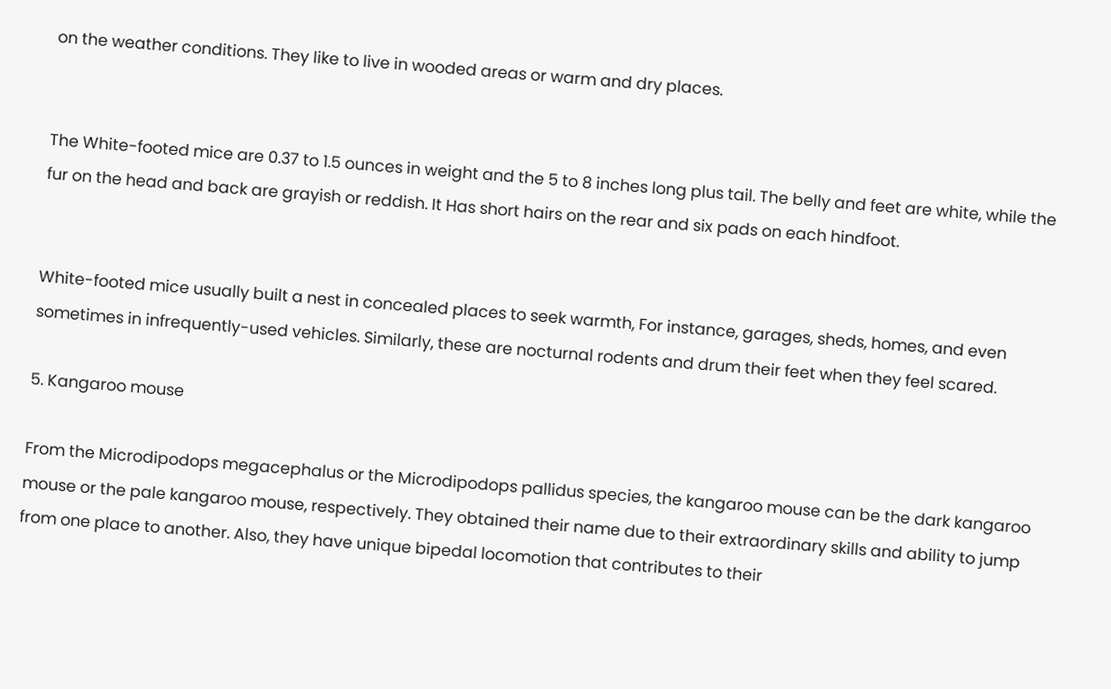on the weather conditions. They like to live in wooded areas or warm and dry places.


The White-footed mice are 0.37 to 1.5 ounces in weight and the 5 to 8 inches long plus tail. The belly and feet are white, while the fur on the head and back are grayish or reddish. It Has short hairs on the rear and six pads on each hindfoot.


White-footed mice usually built a nest in concealed places to seek warmth, For instance, garages, sheds, homes, and even sometimes in infrequently-used vehicles. Similarly, these are nocturnal rodents and drum their feet when they feel scared.

5. Kangaroo mouse

From the Microdipodops megacephalus or the Microdipodops pallidus species, the kangaroo mouse can be the dark kangaroo mouse or the pale kangaroo mouse, respectively. They obtained their name due to their extraordinary skills and ability to jump from one place to another. Also, they have unique bipedal locomotion that contributes to their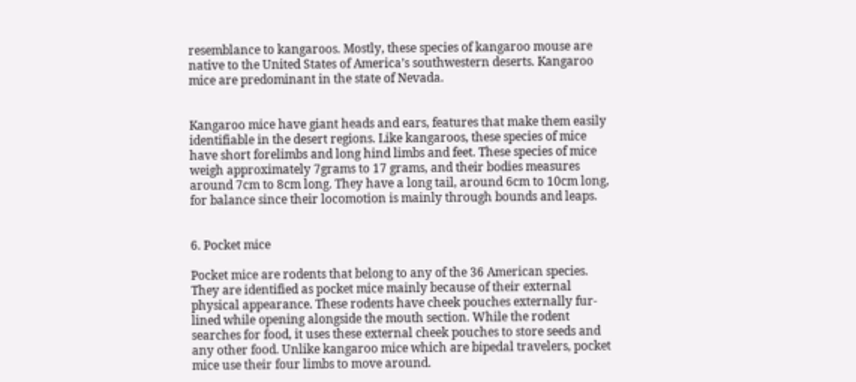resemblance to kangaroos. Mostly, these species of kangaroo mouse are native to the United States of America’s southwestern deserts. Kangaroo mice are predominant in the state of Nevada.


Kangaroo mice have giant heads and ears, features that make them easily identifiable in the desert regions. Like kangaroos, these species of mice have short forelimbs and long hind limbs and feet. These species of mice weigh approximately 7grams to 17 grams, and their bodies measures around 7cm to 8cm long. They have a long tail, around 6cm to 10cm long, for balance since their locomotion is mainly through bounds and leaps.


6. Pocket mice

Pocket mice are rodents that belong to any of the 36 American species. They are identified as pocket mice mainly because of their external physical appearance. These rodents have cheek pouches externally fur-lined while opening alongside the mouth section. While the rodent searches for food, it uses these external cheek pouches to store seeds and any other food. Unlike kangaroo mice which are bipedal travelers, pocket mice use their four limbs to move around.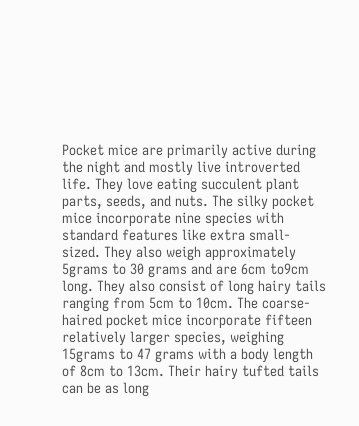Pocket mice are primarily active during the night and mostly live introverted life. They love eating succulent plant parts, seeds, and nuts. The silky pocket mice incorporate nine species with standard features like extra small-sized. They also weigh approximately 5grams to 30 grams and are 6cm to9cm long. They also consist of long hairy tails ranging from 5cm to 10cm. The coarse-haired pocket mice incorporate fifteen relatively larger species, weighing 15grams to 47 grams with a body length of 8cm to 13cm. Their hairy tufted tails can be as long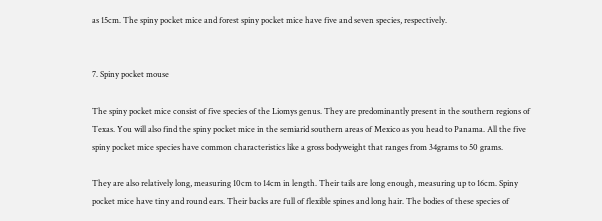as 15cm. The spiny pocket mice and forest spiny pocket mice have five and seven species, respectively.


7. Spiny pocket mouse

The spiny pocket mice consist of five species of the Liomys genus. They are predominantly present in the southern regions of Texas. You will also find the spiny pocket mice in the semiarid southern areas of Mexico as you head to Panama. All the five spiny pocket mice species have common characteristics like a gross bodyweight that ranges from 34grams to 50 grams.

They are also relatively long, measuring 10cm to 14cm in length. Their tails are long enough, measuring up to 16cm. Spiny pocket mice have tiny and round ears. Their backs are full of flexible spines and long hair. The bodies of these species of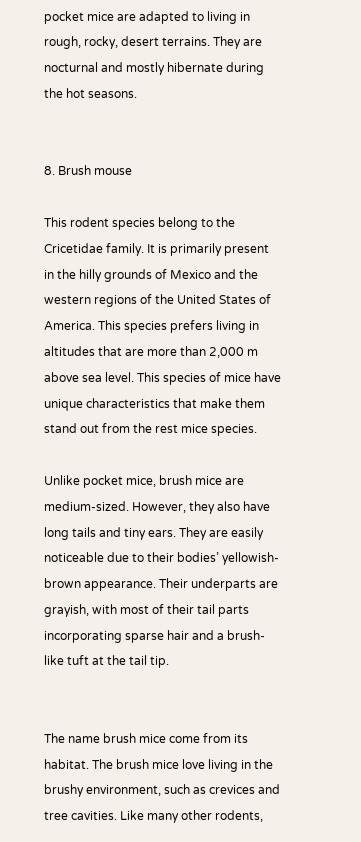pocket mice are adapted to living in rough, rocky, desert terrains. They are nocturnal and mostly hibernate during the hot seasons.


8. Brush mouse

This rodent species belong to the Cricetidae family. It is primarily present in the hilly grounds of Mexico and the western regions of the United States of America. This species prefers living in altitudes that are more than 2,000 m above sea level. This species of mice have unique characteristics that make them stand out from the rest mice species.

Unlike pocket mice, brush mice are medium-sized. However, they also have long tails and tiny ears. They are easily noticeable due to their bodies’ yellowish-brown appearance. Their underparts are grayish, with most of their tail parts incorporating sparse hair and a brush-like tuft at the tail tip.


The name brush mice come from its habitat. The brush mice love living in the brushy environment, such as crevices and tree cavities. Like many other rodents,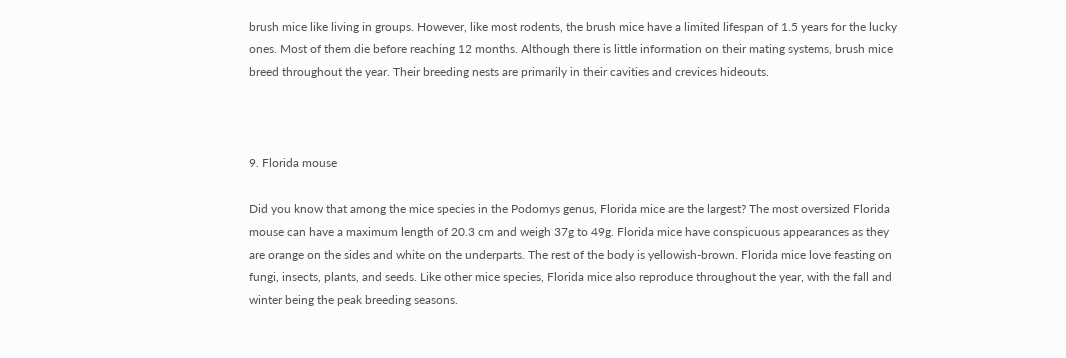brush mice like living in groups. However, like most rodents, the brush mice have a limited lifespan of 1.5 years for the lucky ones. Most of them die before reaching 12 months. Although there is little information on their mating systems, brush mice breed throughout the year. Their breeding nests are primarily in their cavities and crevices hideouts.



9. Florida mouse

Did you know that among the mice species in the Podomys genus, Florida mice are the largest? The most oversized Florida mouse can have a maximum length of 20.3 cm and weigh 37g to 49g. Florida mice have conspicuous appearances as they are orange on the sides and white on the underparts. The rest of the body is yellowish-brown. Florida mice love feasting on fungi, insects, plants, and seeds. Like other mice species, Florida mice also reproduce throughout the year, with the fall and winter being the peak breeding seasons.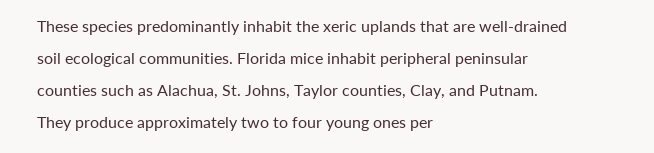These species predominantly inhabit the xeric uplands that are well-drained soil ecological communities. Florida mice inhabit peripheral peninsular counties such as Alachua, St. Johns, Taylor counties, Clay, and Putnam. They produce approximately two to four young ones per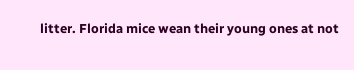litter. Florida mice wean their young ones at not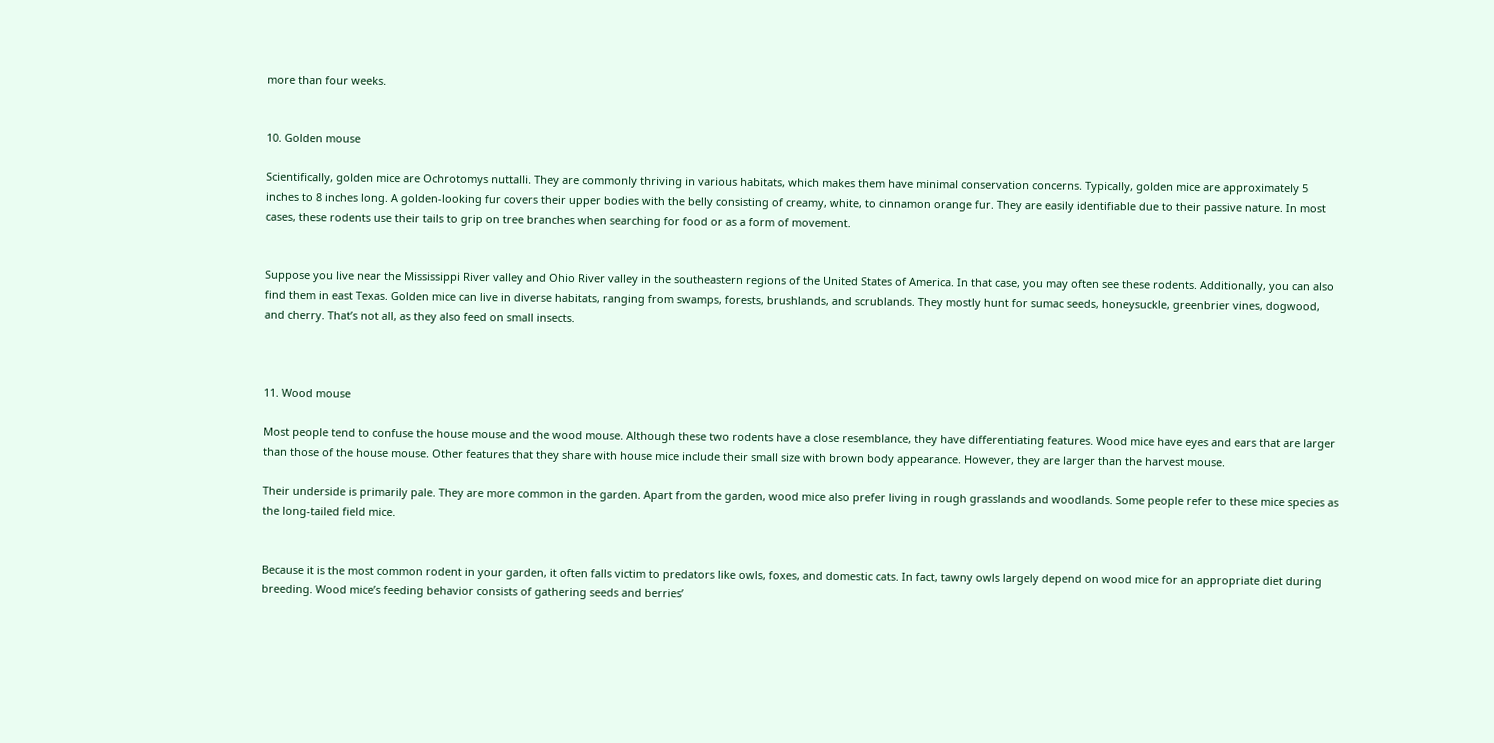more than four weeks.


10. Golden mouse

Scientifically, golden mice are Ochrotomys nuttalli. They are commonly thriving in various habitats, which makes them have minimal conservation concerns. Typically, golden mice are approximately 5 inches to 8 inches long. A golden-looking fur covers their upper bodies with the belly consisting of creamy, white, to cinnamon orange fur. They are easily identifiable due to their passive nature. In most cases, these rodents use their tails to grip on tree branches when searching for food or as a form of movement.


Suppose you live near the Mississippi River valley and Ohio River valley in the southeastern regions of the United States of America. In that case, you may often see these rodents. Additionally, you can also find them in east Texas. Golden mice can live in diverse habitats, ranging from swamps, forests, brushlands, and scrublands. They mostly hunt for sumac seeds, honeysuckle, greenbrier vines, dogwood, and cherry. That’s not all, as they also feed on small insects.



11. Wood mouse

Most people tend to confuse the house mouse and the wood mouse. Although these two rodents have a close resemblance, they have differentiating features. Wood mice have eyes and ears that are larger than those of the house mouse. Other features that they share with house mice include their small size with brown body appearance. However, they are larger than the harvest mouse.

Their underside is primarily pale. They are more common in the garden. Apart from the garden, wood mice also prefer living in rough grasslands and woodlands. Some people refer to these mice species as the long-tailed field mice.


Because it is the most common rodent in your garden, it often falls victim to predators like owls, foxes, and domestic cats. In fact, tawny owls largely depend on wood mice for an appropriate diet during breeding. Wood mice’s feeding behavior consists of gathering seeds and berries’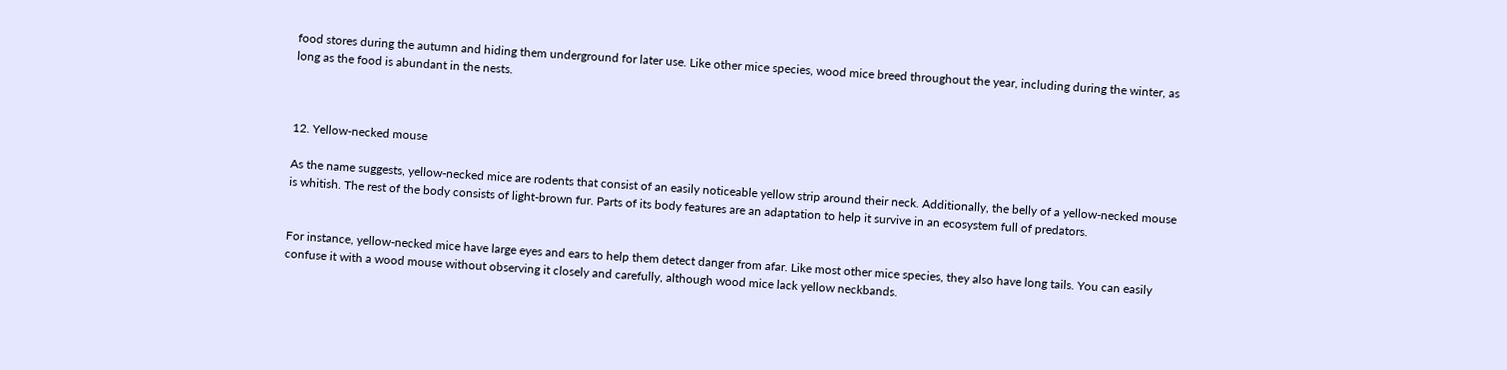food stores during the autumn and hiding them underground for later use. Like other mice species, wood mice breed throughout the year, including during the winter, as long as the food is abundant in the nests.



12. Yellow-necked mouse

As the name suggests, yellow-necked mice are rodents that consist of an easily noticeable yellow strip around their neck. Additionally, the belly of a yellow-necked mouse is whitish. The rest of the body consists of light-brown fur. Parts of its body features are an adaptation to help it survive in an ecosystem full of predators.


For instance, yellow-necked mice have large eyes and ears to help them detect danger from afar. Like most other mice species, they also have long tails. You can easily confuse it with a wood mouse without observing it closely and carefully, although wood mice lack yellow neckbands.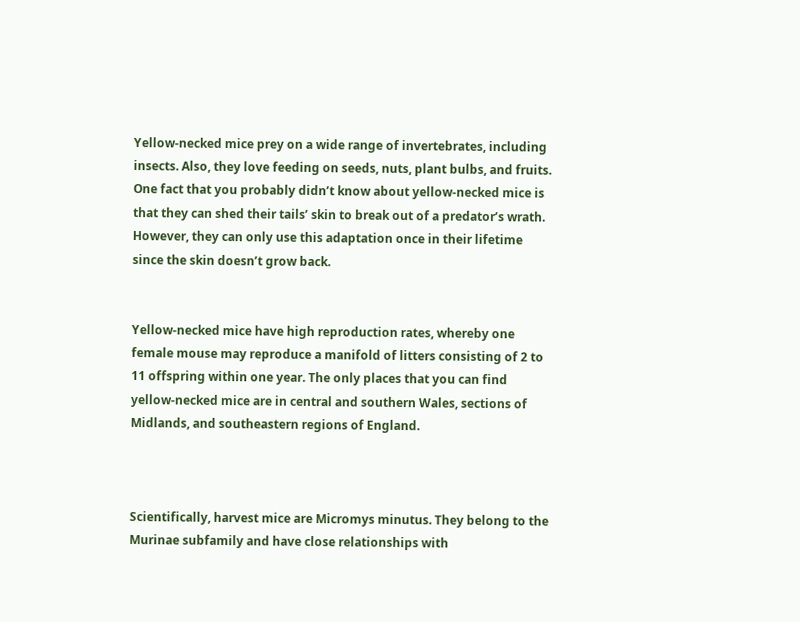Yellow-necked mice prey on a wide range of invertebrates, including insects. Also, they love feeding on seeds, nuts, plant bulbs, and fruits. One fact that you probably didn’t know about yellow-necked mice is that they can shed their tails’ skin to break out of a predator’s wrath. However, they can only use this adaptation once in their lifetime since the skin doesn’t grow back.


Yellow-necked mice have high reproduction rates, whereby one female mouse may reproduce a manifold of litters consisting of 2 to 11 offspring within one year. The only places that you can find yellow-necked mice are in central and southern Wales, sections of Midlands, and southeastern regions of England.



Scientifically, harvest mice are Micromys minutus. They belong to the Murinae subfamily and have close relationships with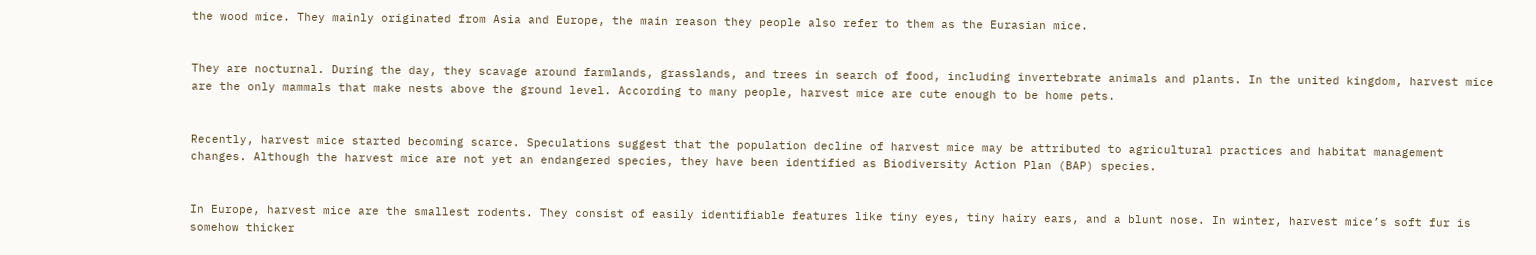the wood mice. They mainly originated from Asia and Europe, the main reason they people also refer to them as the Eurasian mice.


They are nocturnal. During the day, they scavage around farmlands, grasslands, and trees in search of food, including invertebrate animals and plants. In the united kingdom, harvest mice are the only mammals that make nests above the ground level. According to many people, harvest mice are cute enough to be home pets.


Recently, harvest mice started becoming scarce. Speculations suggest that the population decline of harvest mice may be attributed to agricultural practices and habitat management changes. Although the harvest mice are not yet an endangered species, they have been identified as Biodiversity Action Plan (BAP) species.


In Europe, harvest mice are the smallest rodents. They consist of easily identifiable features like tiny eyes, tiny hairy ears, and a blunt nose. In winter, harvest mice’s soft fur is somehow thicker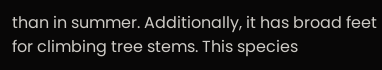than in summer. Additionally, it has broad feet for climbing tree stems. This species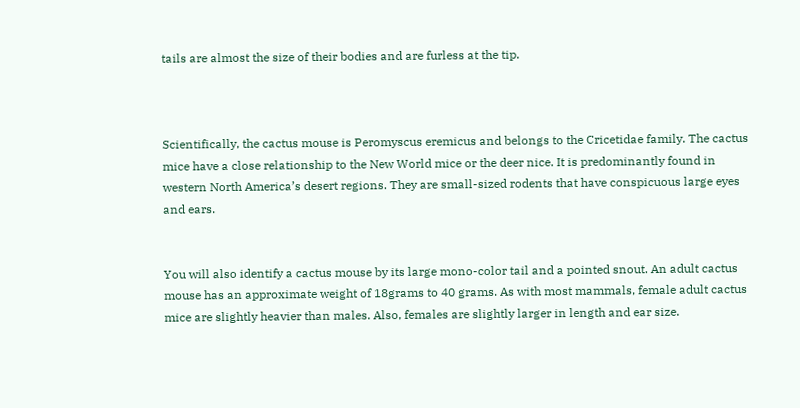tails are almost the size of their bodies and are furless at the tip.



Scientifically, the cactus mouse is Peromyscus eremicus and belongs to the Cricetidae family. The cactus mice have a close relationship to the New World mice or the deer nice. It is predominantly found in western North America’s desert regions. They are small-sized rodents that have conspicuous large eyes and ears.


You will also identify a cactus mouse by its large mono-color tail and a pointed snout. An adult cactus mouse has an approximate weight of 18grams to 40 grams. As with most mammals, female adult cactus mice are slightly heavier than males. Also, females are slightly larger in length and ear size.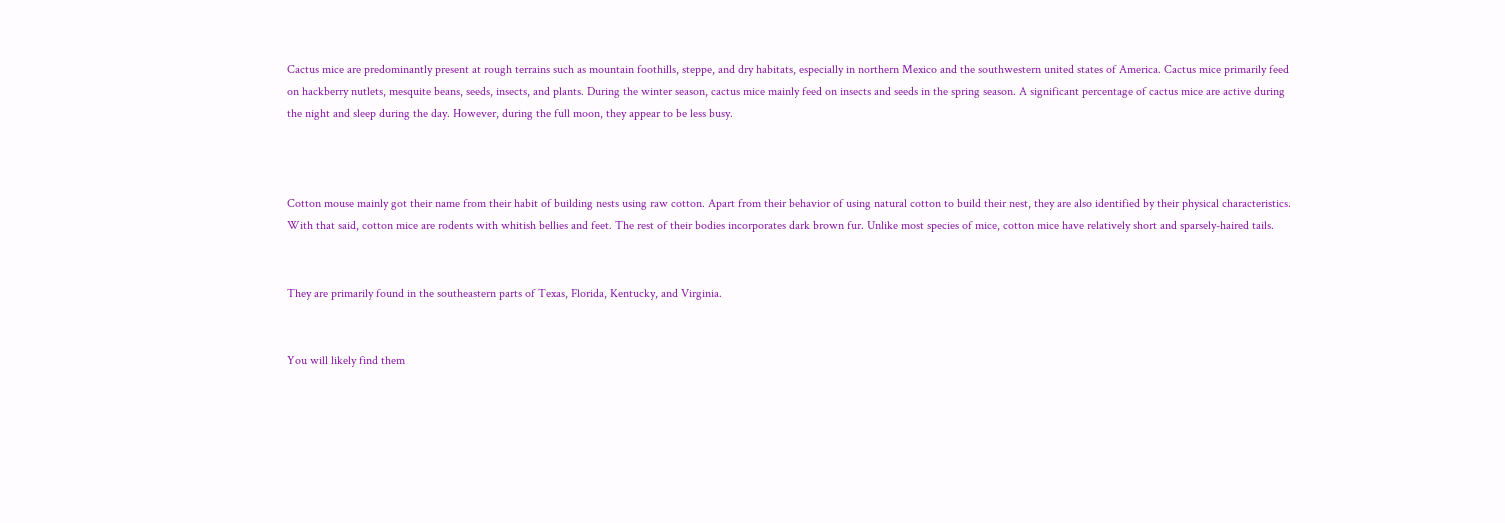Cactus mice are predominantly present at rough terrains such as mountain foothills, steppe, and dry habitats, especially in northern Mexico and the southwestern united states of America. Cactus mice primarily feed on hackberry nutlets, mesquite beans, seeds, insects, and plants. During the winter season, cactus mice mainly feed on insects and seeds in the spring season. A significant percentage of cactus mice are active during the night and sleep during the day. However, during the full moon, they appear to be less busy.



Cotton mouse mainly got their name from their habit of building nests using raw cotton. Apart from their behavior of using natural cotton to build their nest, they are also identified by their physical characteristics. With that said, cotton mice are rodents with whitish bellies and feet. The rest of their bodies incorporates dark brown fur. Unlike most species of mice, cotton mice have relatively short and sparsely-haired tails.


They are primarily found in the southeastern parts of Texas, Florida, Kentucky, and Virginia.


You will likely find them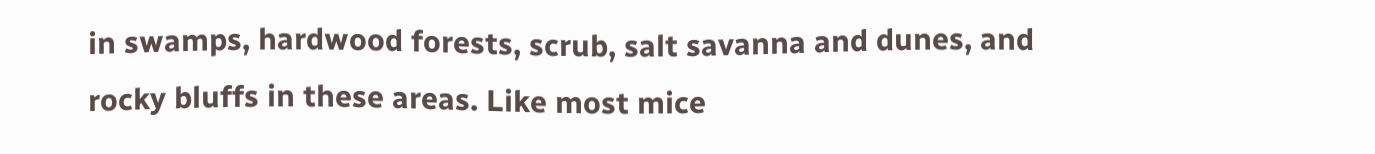in swamps, hardwood forests, scrub, salt savanna and dunes, and rocky bluffs in these areas. Like most mice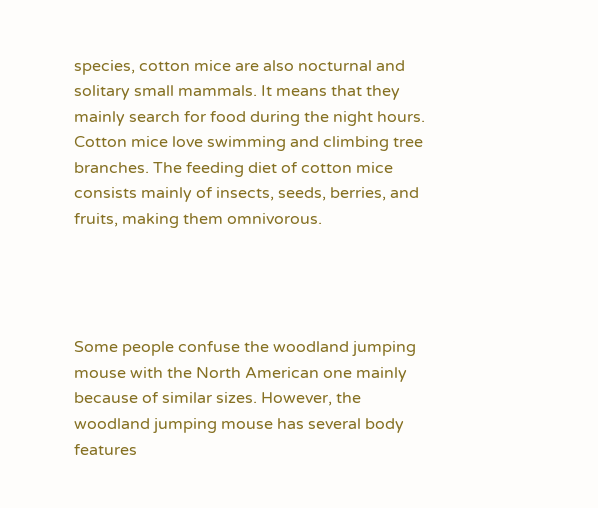species, cotton mice are also nocturnal and solitary small mammals. It means that they mainly search for food during the night hours. Cotton mice love swimming and climbing tree branches. The feeding diet of cotton mice consists mainly of insects, seeds, berries, and fruits, making them omnivorous.




Some people confuse the woodland jumping mouse with the North American one mainly because of similar sizes. However, the woodland jumping mouse has several body features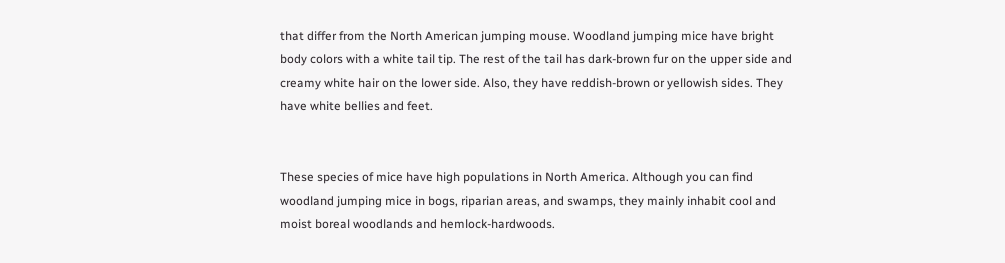that differ from the North American jumping mouse. Woodland jumping mice have bright body colors with a white tail tip. The rest of the tail has dark-brown fur on the upper side and creamy white hair on the lower side. Also, they have reddish-brown or yellowish sides. They have white bellies and feet.


These species of mice have high populations in North America. Although you can find woodland jumping mice in bogs, riparian areas, and swamps, they mainly inhabit cool and moist boreal woodlands and hemlock-hardwoods.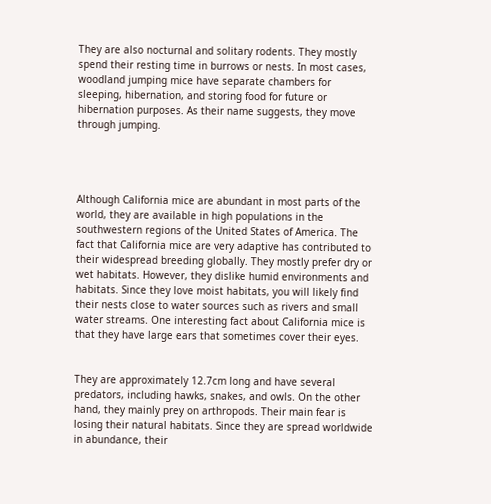They are also nocturnal and solitary rodents. They mostly spend their resting time in burrows or nests. In most cases, woodland jumping mice have separate chambers for sleeping, hibernation, and storing food for future or hibernation purposes. As their name suggests, they move through jumping.




Although California mice are abundant in most parts of the world, they are available in high populations in the southwestern regions of the United States of America. The fact that California mice are very adaptive has contributed to their widespread breeding globally. They mostly prefer dry or wet habitats. However, they dislike humid environments and habitats. Since they love moist habitats, you will likely find their nests close to water sources such as rivers and small water streams. One interesting fact about California mice is that they have large ears that sometimes cover their eyes.


They are approximately 12.7cm long and have several predators, including hawks, snakes, and owls. On the other hand, they mainly prey on arthropods. Their main fear is losing their natural habitats. Since they are spread worldwide in abundance, their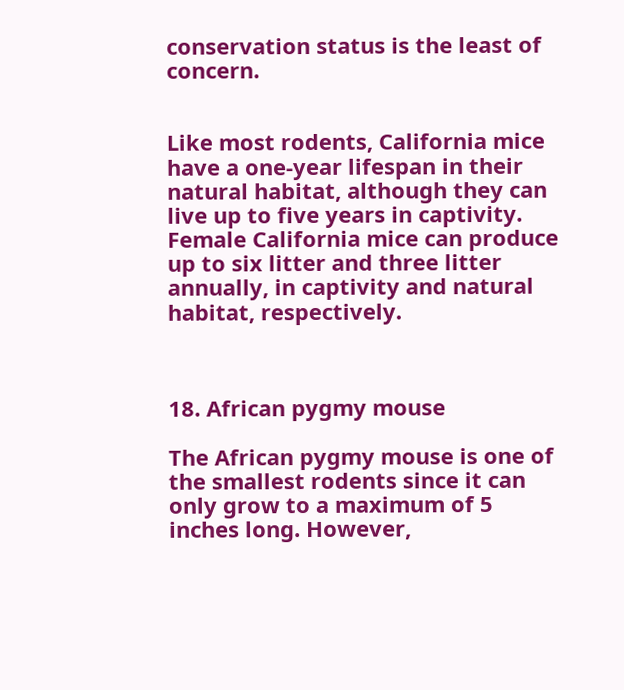conservation status is the least of concern.


Like most rodents, California mice have a one-year lifespan in their natural habitat, although they can live up to five years in captivity. Female California mice can produce up to six litter and three litter annually, in captivity and natural habitat, respectively.



18. African pygmy mouse

The African pygmy mouse is one of the smallest rodents since it can only grow to a maximum of 5 inches long. However,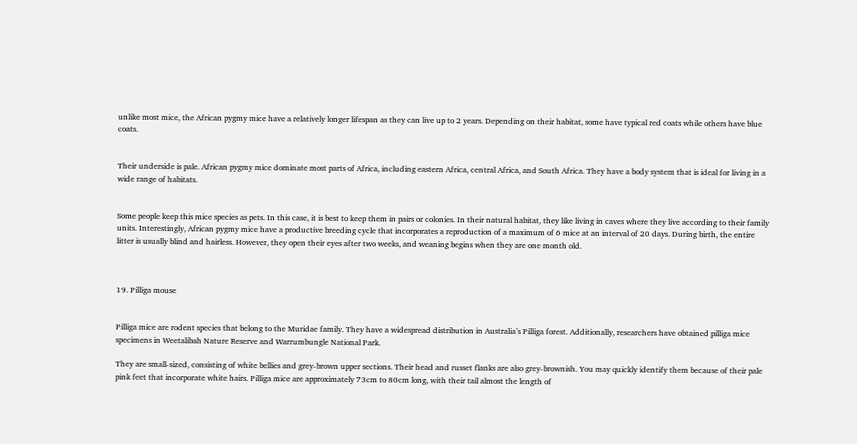unlike most mice, the African pygmy mice have a relatively longer lifespan as they can live up to 2 years. Depending on their habitat, some have typical red coats while others have blue coats.


Their underside is pale. African pygmy mice dominate most parts of Africa, including eastern Africa, central Africa, and South Africa. They have a body system that is ideal for living in a wide range of habitats.


Some people keep this mice species as pets. In this case, it is best to keep them in pairs or colonies. In their natural habitat, they like living in caves where they live according to their family units. Interestingly, African pygmy mice have a productive breeding cycle that incorporates a reproduction of a maximum of 6 mice at an interval of 20 days. During birth, the entire litter is usually blind and hairless. However, they open their eyes after two weeks, and weaning begins when they are one month old.



19. Pilliga mouse


Pilliga mice are rodent species that belong to the Muridae family. They have a widespread distribution in Australia’s Pilliga forest. Additionally, researchers have obtained pilliga mice specimens in Weetalibah Nature Reserve and Warrumbungle National Park.

They are small-sized, consisting of white bellies and grey-brown upper sections. Their head and russet flanks are also grey-brownish. You may quickly identify them because of their pale pink feet that incorporate white hairs. Pilliga mice are approximately 73cm to 80cm long, with their tail almost the length of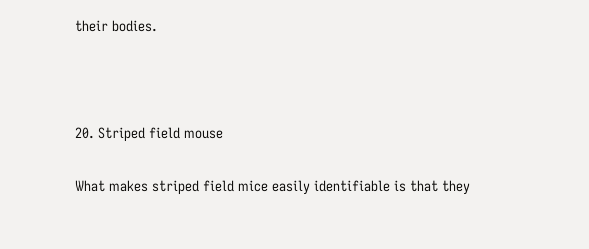their bodies.



20. Striped field mouse

What makes striped field mice easily identifiable is that they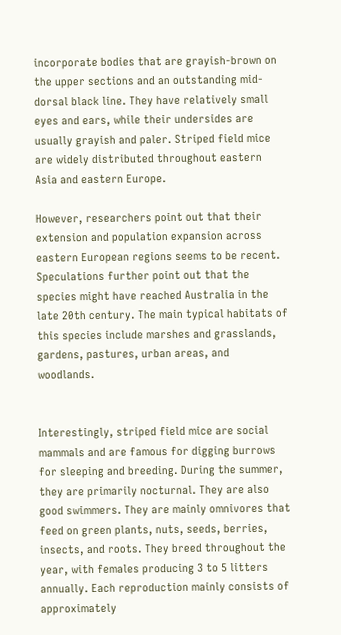incorporate bodies that are grayish-brown on the upper sections and an outstanding mid-dorsal black line. They have relatively small eyes and ears, while their undersides are usually grayish and paler. Striped field mice are widely distributed throughout eastern Asia and eastern Europe.

However, researchers point out that their extension and population expansion across eastern European regions seems to be recent. Speculations further point out that the species might have reached Australia in the late 20th century. The main typical habitats of this species include marshes and grasslands, gardens, pastures, urban areas, and woodlands.


Interestingly, striped field mice are social mammals and are famous for digging burrows for sleeping and breeding. During the summer, they are primarily nocturnal. They are also good swimmers. They are mainly omnivores that feed on green plants, nuts, seeds, berries, insects, and roots. They breed throughout the year, with females producing 3 to 5 litters annually. Each reproduction mainly consists of approximately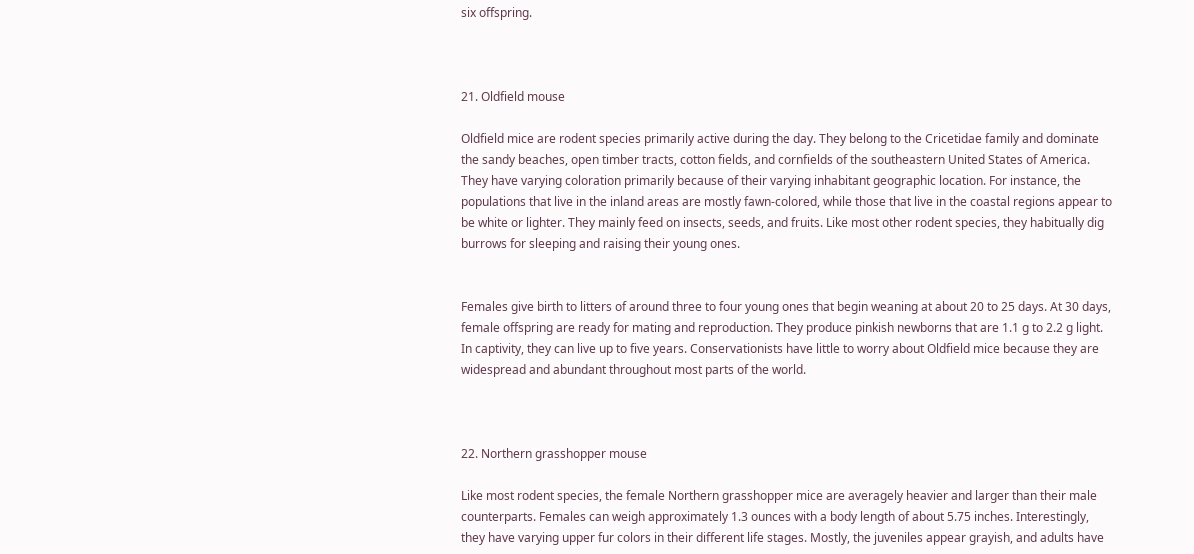six offspring.



21. Oldfield mouse

Oldfield mice are rodent species primarily active during the day. They belong to the Cricetidae family and dominate the sandy beaches, open timber tracts, cotton fields, and cornfields of the southeastern United States of America. They have varying coloration primarily because of their varying inhabitant geographic location. For instance, the populations that live in the inland areas are mostly fawn-colored, while those that live in the coastal regions appear to be white or lighter. They mainly feed on insects, seeds, and fruits. Like most other rodent species, they habitually dig burrows for sleeping and raising their young ones.


Females give birth to litters of around three to four young ones that begin weaning at about 20 to 25 days. At 30 days, female offspring are ready for mating and reproduction. They produce pinkish newborns that are 1.1 g to 2.2 g light. In captivity, they can live up to five years. Conservationists have little to worry about Oldfield mice because they are widespread and abundant throughout most parts of the world.



22. Northern grasshopper mouse

Like most rodent species, the female Northern grasshopper mice are averagely heavier and larger than their male counterparts. Females can weigh approximately 1.3 ounces with a body length of about 5.75 inches. Interestingly, they have varying upper fur colors in their different life stages. Mostly, the juveniles appear grayish, and adults have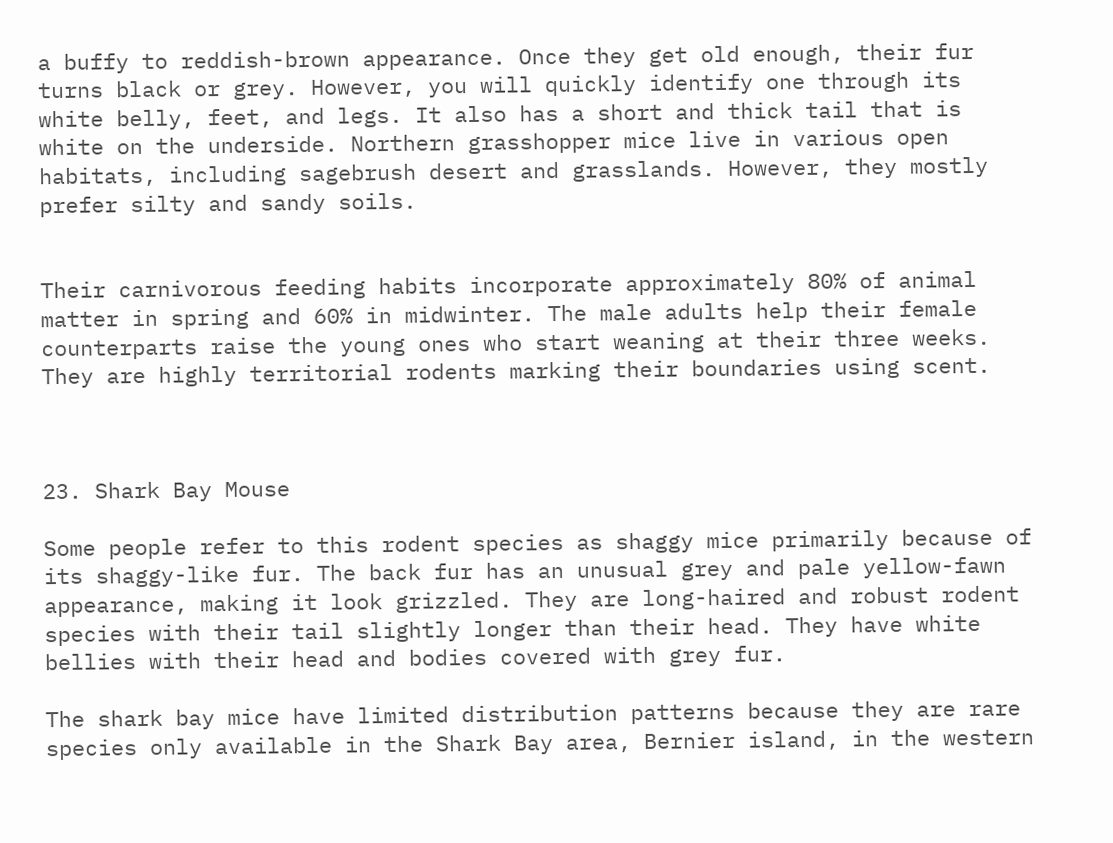a buffy to reddish-brown appearance. Once they get old enough, their fur turns black or grey. However, you will quickly identify one through its white belly, feet, and legs. It also has a short and thick tail that is white on the underside. Northern grasshopper mice live in various open habitats, including sagebrush desert and grasslands. However, they mostly prefer silty and sandy soils.


Their carnivorous feeding habits incorporate approximately 80% of animal matter in spring and 60% in midwinter. The male adults help their female counterparts raise the young ones who start weaning at their three weeks. They are highly territorial rodents marking their boundaries using scent.



23. Shark Bay Mouse

Some people refer to this rodent species as shaggy mice primarily because of its shaggy-like fur. The back fur has an unusual grey and pale yellow-fawn appearance, making it look grizzled. They are long-haired and robust rodent species with their tail slightly longer than their head. They have white bellies with their head and bodies covered with grey fur.

The shark bay mice have limited distribution patterns because they are rare species only available in the Shark Bay area, Bernier island, in the western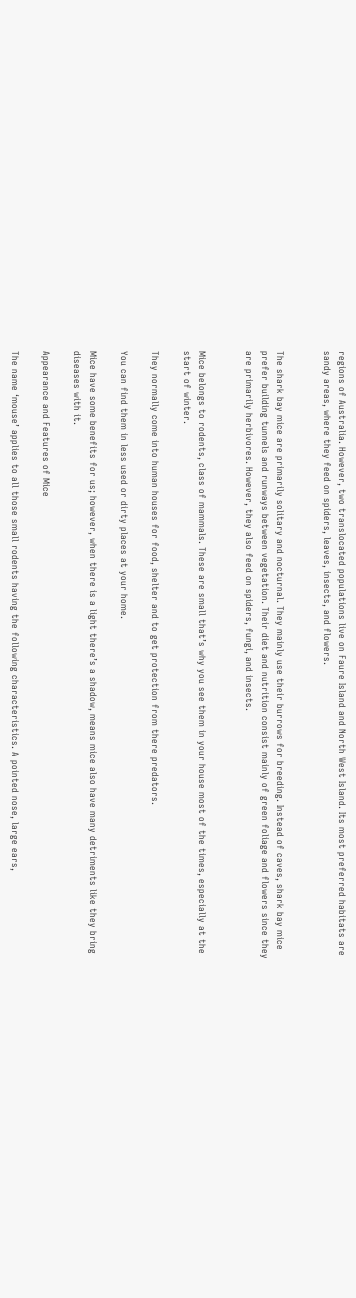regions of Australia. However, two translocated populations live on Faure Island and North West Island. Its most preferred habitats are sandy areas, where they feed on spiders, leaves, insects, and flowers.


The shark bay mice are primarily solitary and nocturnal. They mainly use their burrows for breeding. Instead of caves, shark bay mice prefer building tunnels and runways between vegetation. Their diet and nutrition consist mainly of green foliage and flowers since they are primarily herbivores. However, they also feed on spiders, fungi, and insects.


Mice belongs to rodents, class of mammals. These are small that’s why you see them in your house most of the times, especially at the start of winter.

They normally come into human houses for food, shelter and to get protection from there predators.

You can find them in less used or dirty places at your home.

Mice have some benefits for us; however, when there is a light there’s a shadow, means mice also have many detriments like they bring diseases with it.

Appearance and Features of Mice

The name ‘mouse’ applies to all those small rodents having the following characteristics. A pointed nose, large ears,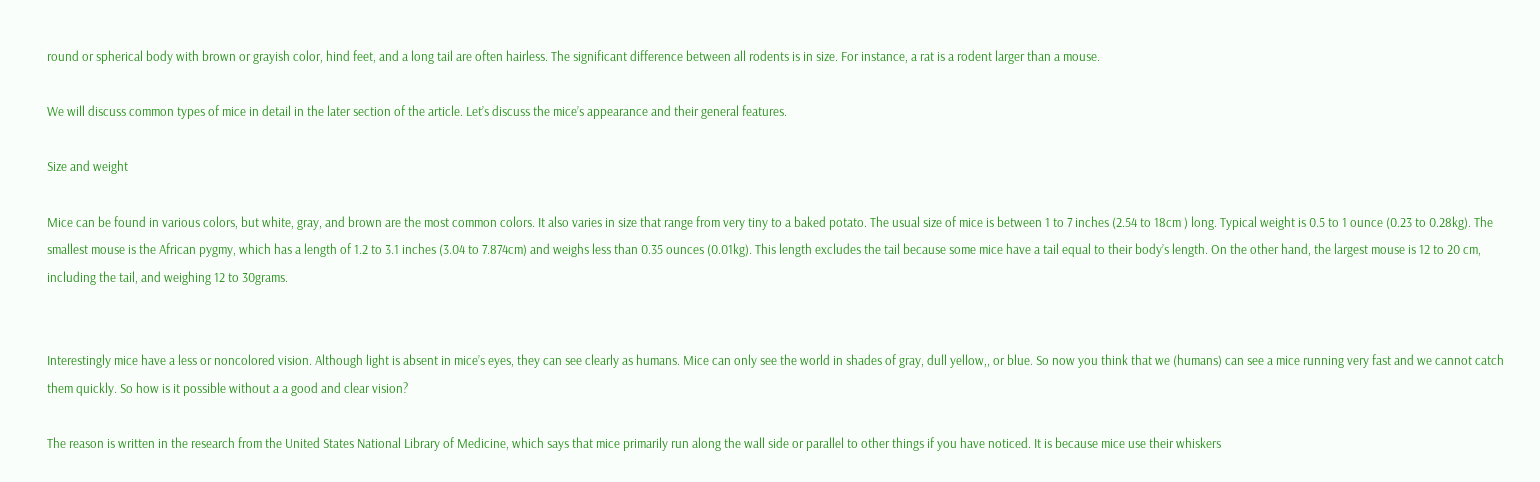round or spherical body with brown or grayish color, hind feet, and a long tail are often hairless. The significant difference between all rodents is in size. For instance, a rat is a rodent larger than a mouse.

We will discuss common types of mice in detail in the later section of the article. Let’s discuss the mice’s appearance and their general features.

Size and weight

Mice can be found in various colors, but white, gray, and brown are the most common colors. It also varies in size that range from very tiny to a baked potato. The usual size of mice is between 1 to 7 inches (2.54 to 18cm ) long. Typical weight is 0.5 to 1 ounce (0.23 to 0.28kg). The smallest mouse is the African pygmy, which has a length of 1.2 to 3.1 inches (3.04 to 7.874cm) and weighs less than 0.35 ounces (0.01kg). This length excludes the tail because some mice have a tail equal to their body’s length. On the other hand, the largest mouse is 12 to 20 cm, including the tail, and weighing 12 to 30grams.


Interestingly mice have a less or noncolored vision. Although light is absent in mice’s eyes, they can see clearly as humans. Mice can only see the world in shades of gray, dull yellow,, or blue. So now you think that we (humans) can see a mice running very fast and we cannot catch them quickly. So how is it possible without a a good and clear vision?

The reason is written in the research from the United States National Library of Medicine, which says that mice primarily run along the wall side or parallel to other things if you have noticed. It is because mice use their whiskers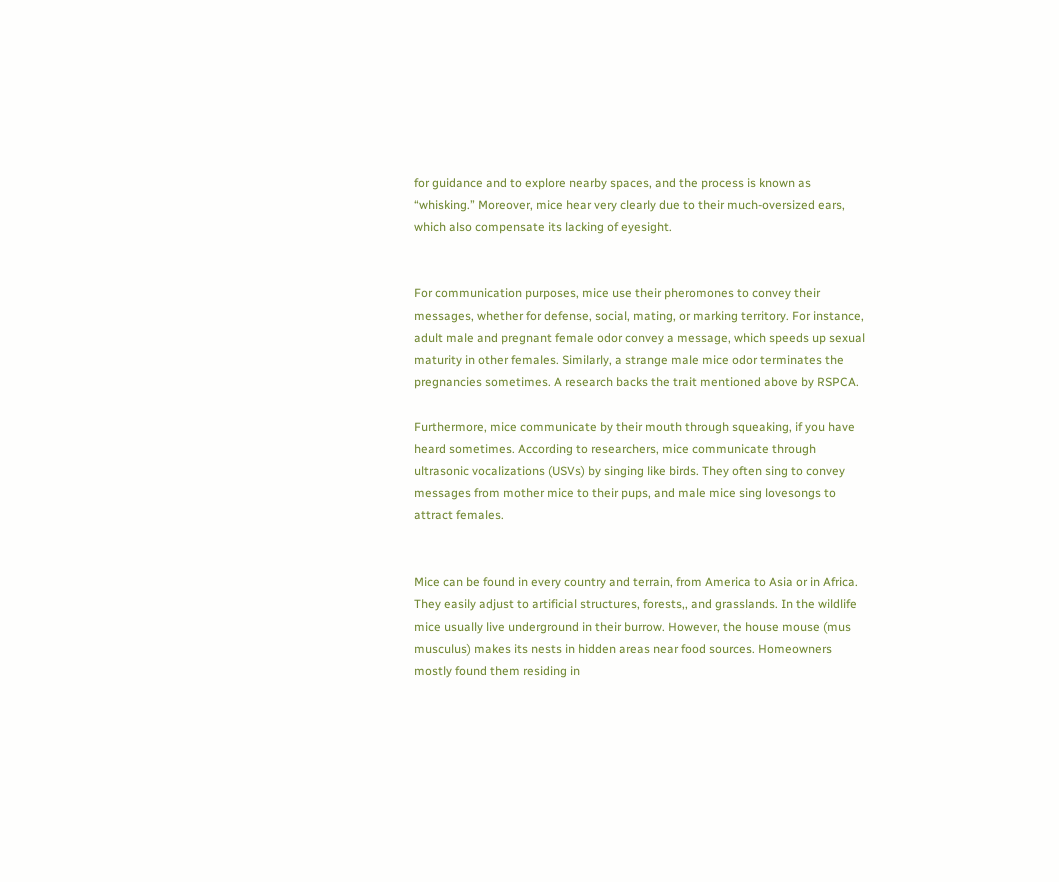for guidance and to explore nearby spaces, and the process is known as “whisking.” Moreover, mice hear very clearly due to their much-oversized ears, which also compensate its lacking of eyesight.


For communication purposes, mice use their pheromones to convey their messages, whether for defense, social, mating, or marking territory. For instance, adult male and pregnant female odor convey a message, which speeds up sexual maturity in other females. Similarly, a strange male mice odor terminates the pregnancies sometimes. A research backs the trait mentioned above by RSPCA.

Furthermore, mice communicate by their mouth through squeaking, if you have heard sometimes. According to researchers, mice communicate through ultrasonic vocalizations (USVs) by singing like birds. They often sing to convey messages from mother mice to their pups, and male mice sing lovesongs to attract females.


Mice can be found in every country and terrain, from America to Asia or in Africa. They easily adjust to artificial structures, forests,, and grasslands. In the wildlife mice usually live underground in their burrow. However, the house mouse (mus musculus) makes its nests in hidden areas near food sources. Homeowners mostly found them residing in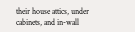their house attics, under cabinets, and in-wall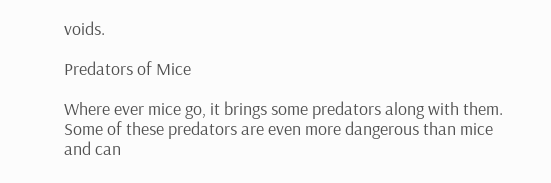voids.

Predators of Mice

Where ever mice go, it brings some predators along with them. Some of these predators are even more dangerous than mice and can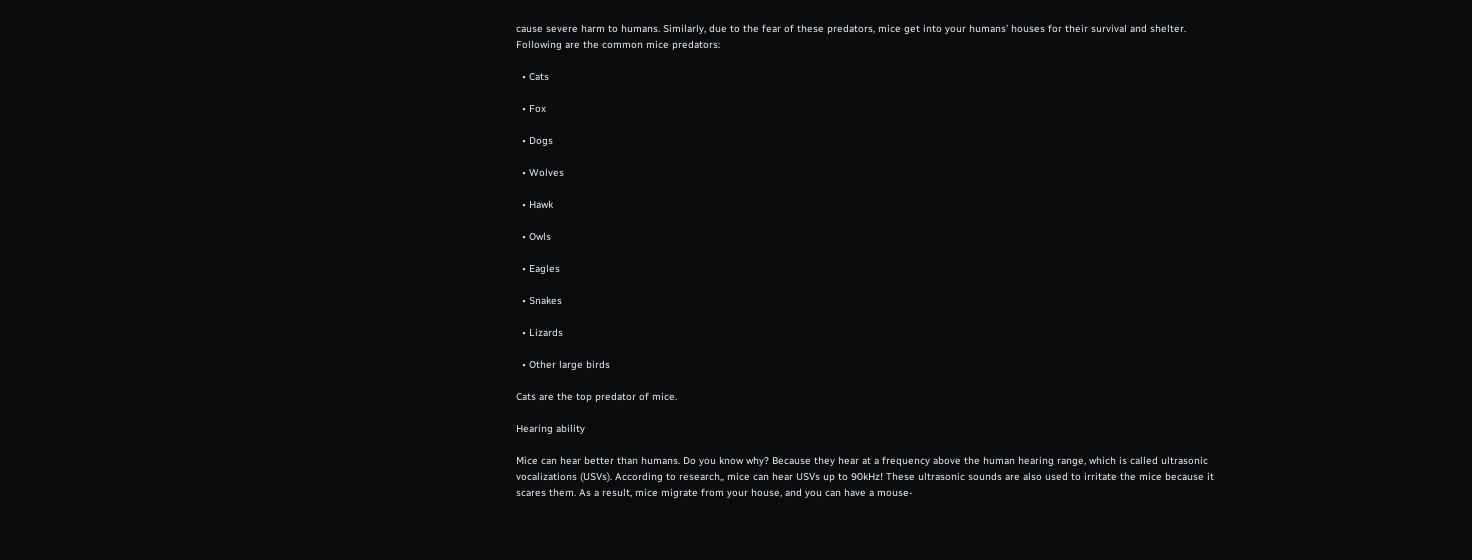cause severe harm to humans. Similarly, due to the fear of these predators, mice get into your humans’ houses for their survival and shelter. Following are the common mice predators:

  • Cats

  • Fox

  • Dogs

  • Wolves

  • Hawk

  • Owls

  • Eagles

  • Snakes

  • Lizards

  • Other large birds

Cats are the top predator of mice.

Hearing ability

Mice can hear better than humans. Do you know why? Because they hear at a frequency above the human hearing range, which is called ultrasonic vocalizations (USVs). According to research,, mice can hear USVs up to 90kHz! These ultrasonic sounds are also used to irritate the mice because it scares them. As a result, mice migrate from your house, and you can have a mouse-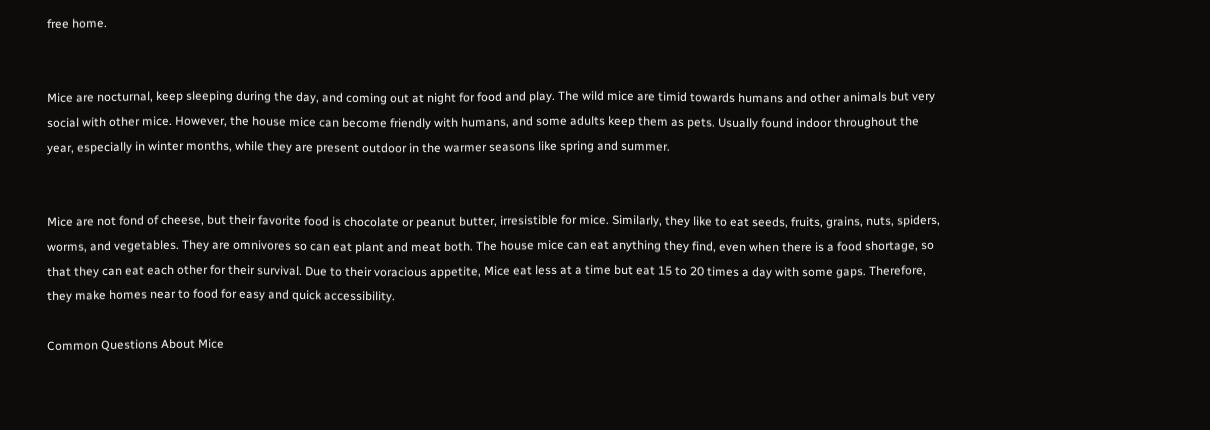free home.


Mice are nocturnal, keep sleeping during the day, and coming out at night for food and play. The wild mice are timid towards humans and other animals but very social with other mice. However, the house mice can become friendly with humans, and some adults keep them as pets. Usually found indoor throughout the year, especially in winter months, while they are present outdoor in the warmer seasons like spring and summer.


Mice are not fond of cheese, but their favorite food is chocolate or peanut butter, irresistible for mice. Similarly, they like to eat seeds, fruits, grains, nuts, spiders, worms, and vegetables. They are omnivores so can eat plant and meat both. The house mice can eat anything they find, even when there is a food shortage, so that they can eat each other for their survival. Due to their voracious appetite, Mice eat less at a time but eat 15 to 20 times a day with some gaps. Therefore, they make homes near to food for easy and quick accessibility.

Common Questions About Mice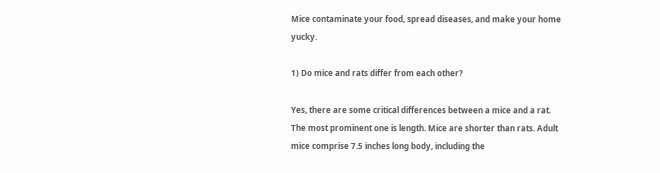Mice contaminate your food, spread diseases, and make your home yucky.

1) Do mice and rats differ from each other?

Yes, there are some critical differences between a mice and a rat. The most prominent one is length. Mice are shorter than rats. Adult mice comprise 7.5 inches long body, including the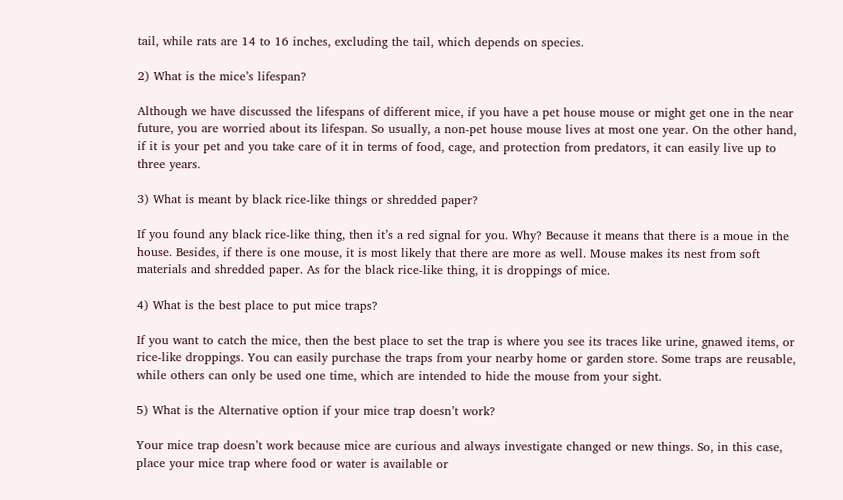tail, while rats are 14 to 16 inches, excluding the tail, which depends on species.

2) What is the mice’s lifespan?

Although we have discussed the lifespans of different mice, if you have a pet house mouse or might get one in the near future, you are worried about its lifespan. So usually, a non-pet house mouse lives at most one year. On the other hand, if it is your pet and you take care of it in terms of food, cage, and protection from predators, it can easily live up to three years.

3) What is meant by black rice-like things or shredded paper?

If you found any black rice-like thing, then it’s a red signal for you. Why? Because it means that there is a moue in the house. Besides, if there is one mouse, it is most likely that there are more as well. Mouse makes its nest from soft materials and shredded paper. As for the black rice-like thing, it is droppings of mice.

4) What is the best place to put mice traps?

If you want to catch the mice, then the best place to set the trap is where you see its traces like urine, gnawed items, or rice-like droppings. You can easily purchase the traps from your nearby home or garden store. Some traps are reusable, while others can only be used one time, which are intended to hide the mouse from your sight.

5) What is the Alternative option if your mice trap doesn’t work?

Your mice trap doesn’t work because mice are curious and always investigate changed or new things. So, in this case, place your mice trap where food or water is available or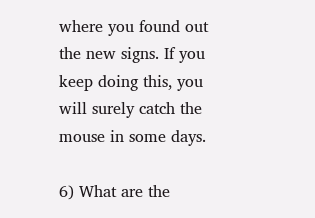where you found out the new signs. If you keep doing this, you will surely catch the mouse in some days.

6) What are the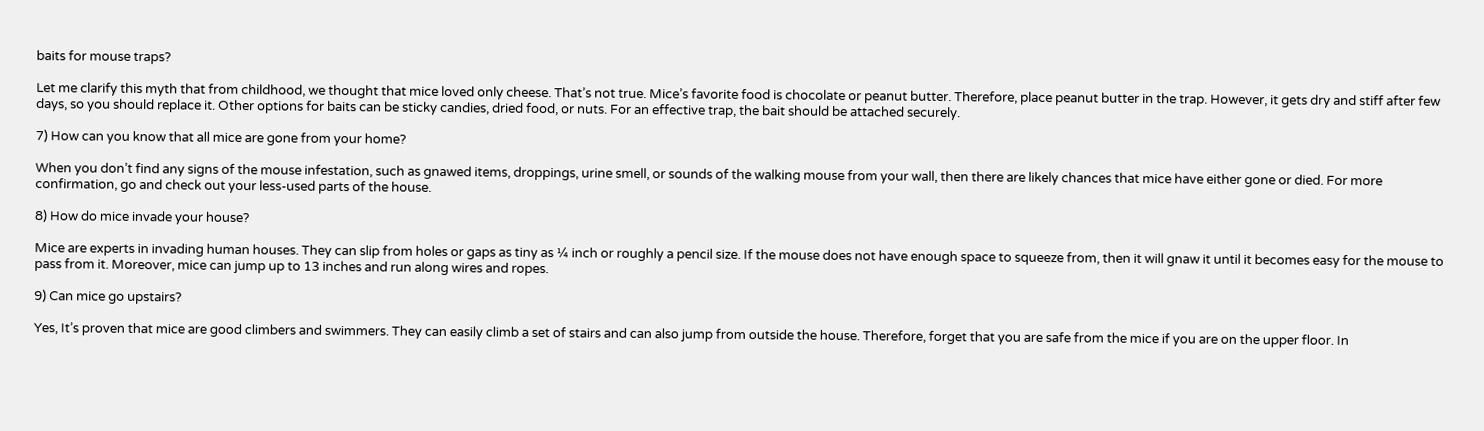baits for mouse traps?

Let me clarify this myth that from childhood, we thought that mice loved only cheese. That’s not true. Mice’s favorite food is chocolate or peanut butter. Therefore, place peanut butter in the trap. However, it gets dry and stiff after few days, so you should replace it. Other options for baits can be sticky candies, dried food, or nuts. For an effective trap, the bait should be attached securely.

7) How can you know that all mice are gone from your home?

When you don’t find any signs of the mouse infestation, such as gnawed items, droppings, urine smell, or sounds of the walking mouse from your wall, then there are likely chances that mice have either gone or died. For more confirmation, go and check out your less-used parts of the house.

8) How do mice invade your house?

Mice are experts in invading human houses. They can slip from holes or gaps as tiny as ¼ inch or roughly a pencil size. If the mouse does not have enough space to squeeze from, then it will gnaw it until it becomes easy for the mouse to pass from it. Moreover, mice can jump up to 13 inches and run along wires and ropes.

9) Can mice go upstairs?

Yes, It’s proven that mice are good climbers and swimmers. They can easily climb a set of stairs and can also jump from outside the house. Therefore, forget that you are safe from the mice if you are on the upper floor. In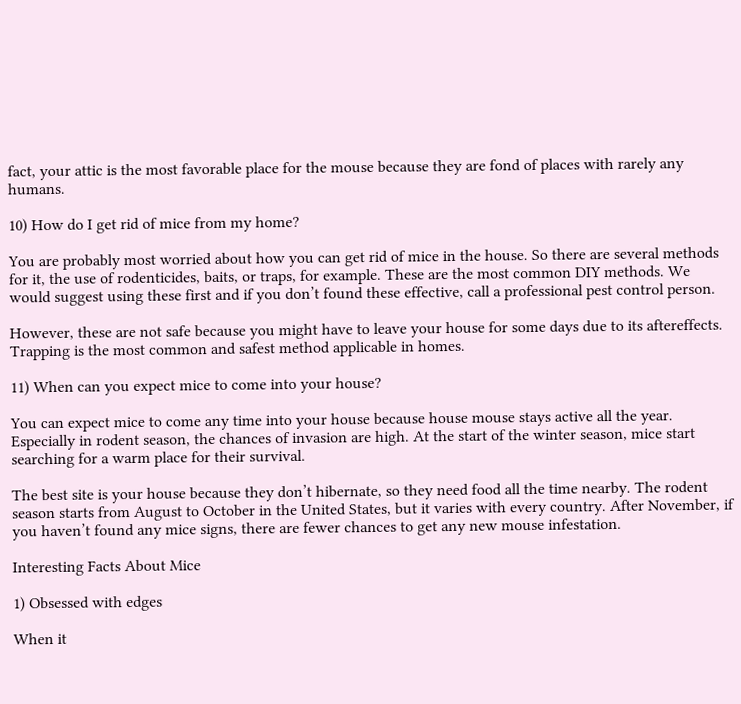fact, your attic is the most favorable place for the mouse because they are fond of places with rarely any humans.

10) How do I get rid of mice from my home?

You are probably most worried about how you can get rid of mice in the house. So there are several methods for it, the use of rodenticides, baits, or traps, for example. These are the most common DIY methods. We would suggest using these first and if you don’t found these effective, call a professional pest control person.

However, these are not safe because you might have to leave your house for some days due to its aftereffects. Trapping is the most common and safest method applicable in homes.

11) When can you expect mice to come into your house?

You can expect mice to come any time into your house because house mouse stays active all the year. Especially in rodent season, the chances of invasion are high. At the start of the winter season, mice start searching for a warm place for their survival.

The best site is your house because they don’t hibernate, so they need food all the time nearby. The rodent season starts from August to October in the United States, but it varies with every country. After November, if you haven’t found any mice signs, there are fewer chances to get any new mouse infestation.

Interesting Facts About Mice

1) Obsessed with edges

When it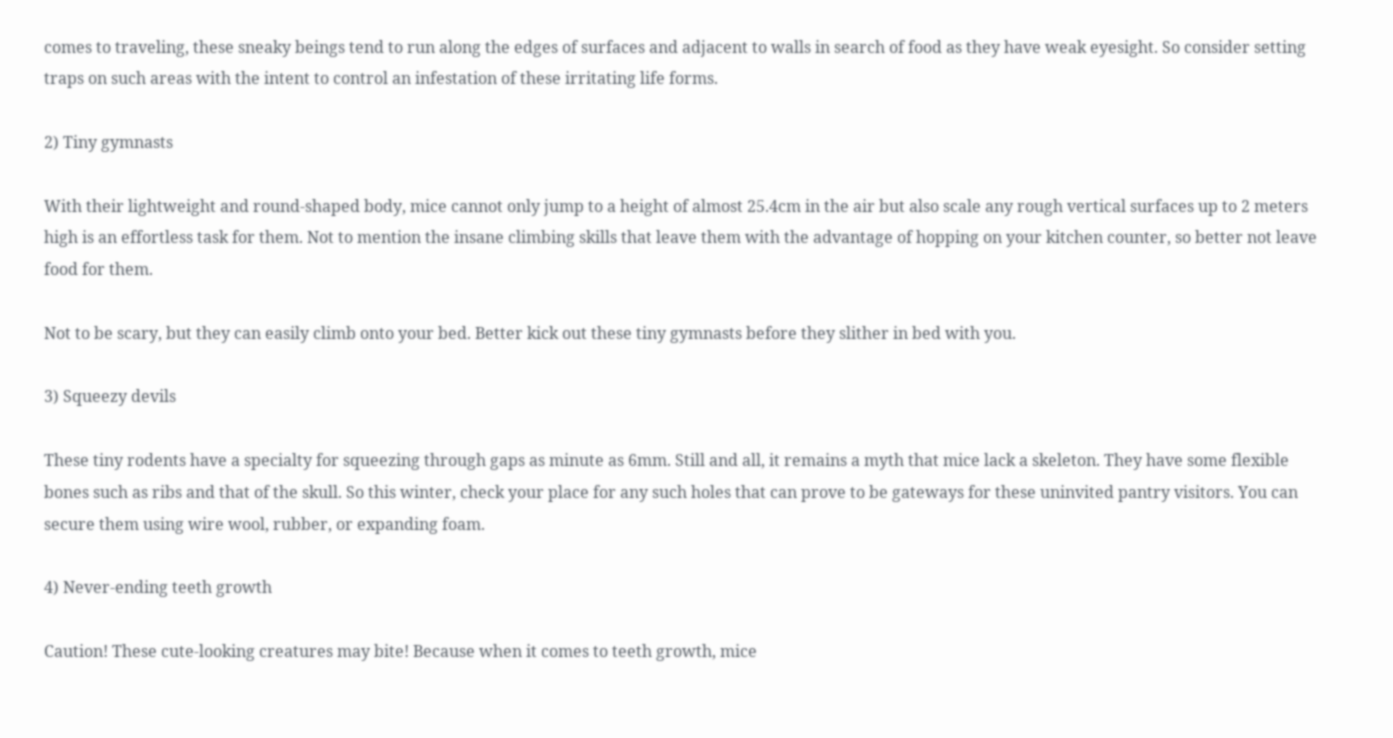comes to traveling, these sneaky beings tend to run along the edges of surfaces and adjacent to walls in search of food as they have weak eyesight. So consider setting traps on such areas with the intent to control an infestation of these irritating life forms.

2) Tiny gymnasts

With their lightweight and round-shaped body, mice cannot only jump to a height of almost 25.4cm in the air but also scale any rough vertical surfaces up to 2 meters high is an effortless task for them. Not to mention the insane climbing skills that leave them with the advantage of hopping on your kitchen counter, so better not leave food for them.

Not to be scary, but they can easily climb onto your bed. Better kick out these tiny gymnasts before they slither in bed with you.

3) Squeezy devils

These tiny rodents have a specialty for squeezing through gaps as minute as 6mm. Still and all, it remains a myth that mice lack a skeleton. They have some flexible bones such as ribs and that of the skull. So this winter, check your place for any such holes that can prove to be gateways for these uninvited pantry visitors. You can secure them using wire wool, rubber, or expanding foam.

4) Never-ending teeth growth

Caution! These cute-looking creatures may bite! Because when it comes to teeth growth, mice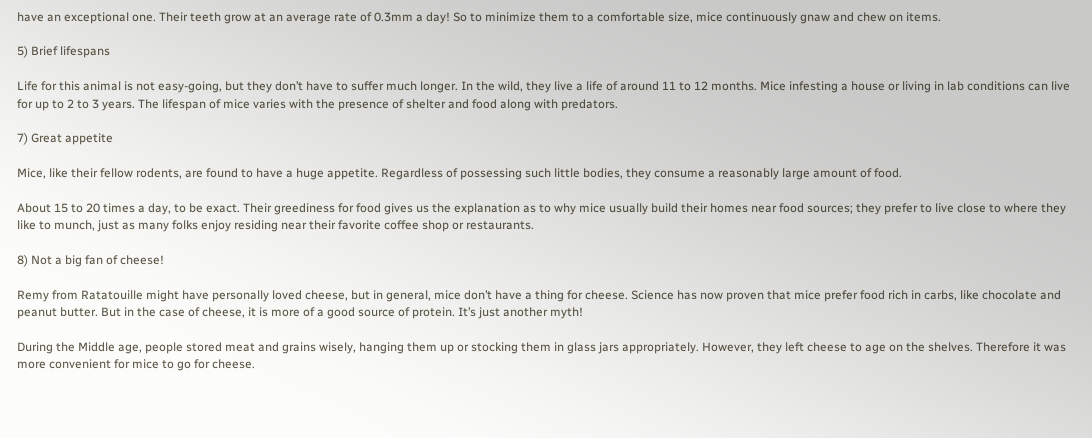have an exceptional one. Their teeth grow at an average rate of 0.3mm a day! So to minimize them to a comfortable size, mice continuously gnaw and chew on items.

5) Brief lifespans

Life for this animal is not easy-going, but they don’t have to suffer much longer. In the wild, they live a life of around 11 to 12 months. Mice infesting a house or living in lab conditions can live for up to 2 to 3 years. The lifespan of mice varies with the presence of shelter and food along with predators.

7) Great appetite

Mice, like their fellow rodents, are found to have a huge appetite. Regardless of possessing such little bodies, they consume a reasonably large amount of food.

About 15 to 20 times a day, to be exact. Their greediness for food gives us the explanation as to why mice usually build their homes near food sources; they prefer to live close to where they like to munch, just as many folks enjoy residing near their favorite coffee shop or restaurants.

8) Not a big fan of cheese!

Remy from Ratatouille might have personally loved cheese, but in general, mice don’t have a thing for cheese. Science has now proven that mice prefer food rich in carbs, like chocolate and peanut butter. But in the case of cheese, it is more of a good source of protein. It’s just another myth!

During the Middle age, people stored meat and grains wisely, hanging them up or stocking them in glass jars appropriately. However, they left cheese to age on the shelves. Therefore it was more convenient for mice to go for cheese.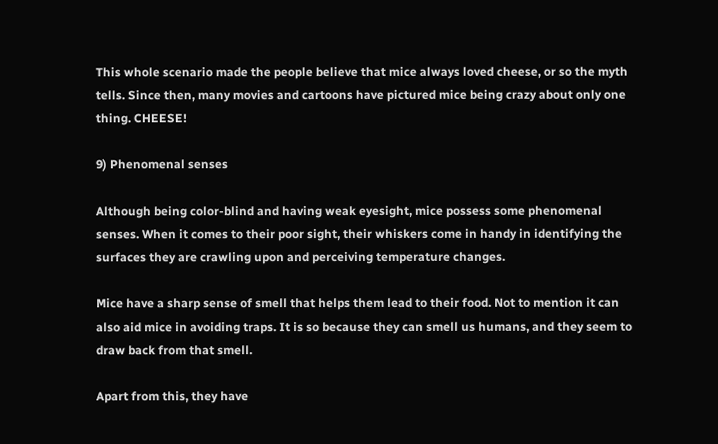This whole scenario made the people believe that mice always loved cheese, or so the myth tells. Since then, many movies and cartoons have pictured mice being crazy about only one thing. CHEESE!

9) Phenomenal senses

Although being color-blind and having weak eyesight, mice possess some phenomenal senses. When it comes to their poor sight, their whiskers come in handy in identifying the surfaces they are crawling upon and perceiving temperature changes.

Mice have a sharp sense of smell that helps them lead to their food. Not to mention it can also aid mice in avoiding traps. It is so because they can smell us humans, and they seem to draw back from that smell.

Apart from this, they have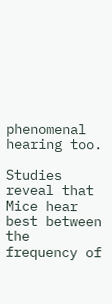phenomenal hearing too.

Studies reveal that Mice hear best between the frequency of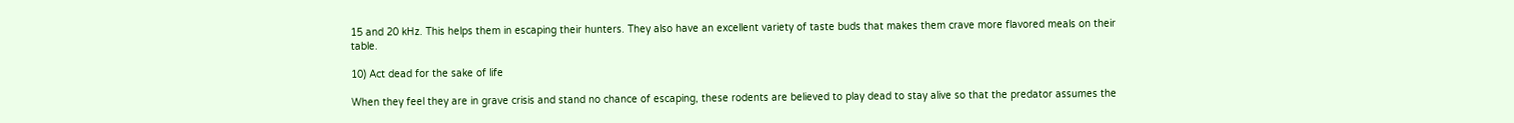15 and 20 kHz. This helps them in escaping their hunters. They also have an excellent variety of taste buds that makes them crave more flavored meals on their table.

10) Act dead for the sake of life

When they feel they are in grave crisis and stand no chance of escaping, these rodents are believed to play dead to stay alive so that the predator assumes the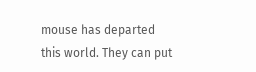mouse has departed this world. They can put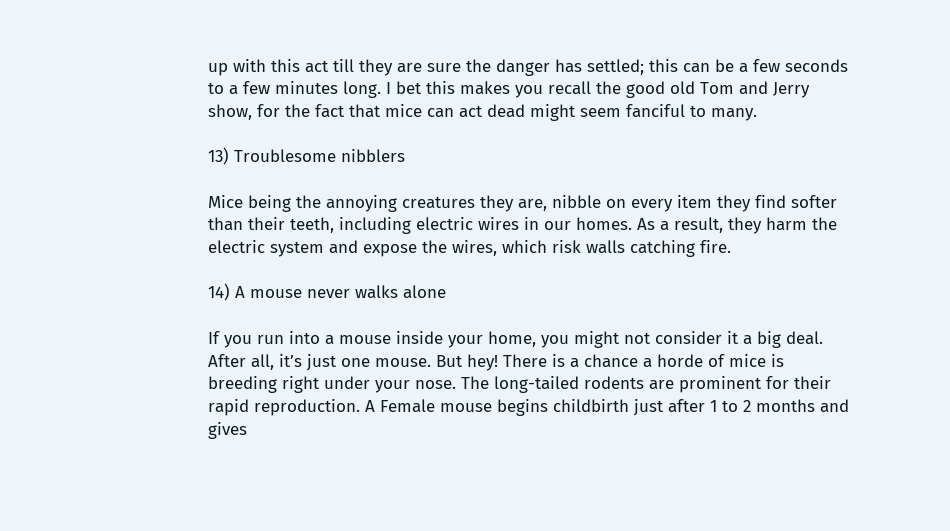up with this act till they are sure the danger has settled; this can be a few seconds to a few minutes long. I bet this makes you recall the good old Tom and Jerry show, for the fact that mice can act dead might seem fanciful to many.

13) Troublesome nibblers

Mice being the annoying creatures they are, nibble on every item they find softer than their teeth, including electric wires in our homes. As a result, they harm the electric system and expose the wires, which risk walls catching fire.

14) A mouse never walks alone

If you run into a mouse inside your home, you might not consider it a big deal. After all, it’s just one mouse. But hey! There is a chance a horde of mice is breeding right under your nose. The long-tailed rodents are prominent for their rapid reproduction. A Female mouse begins childbirth just after 1 to 2 months and gives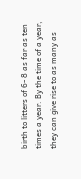birth to litters of 6- 8 as far as ten times a year. By the time of a year, they can give rise to as many as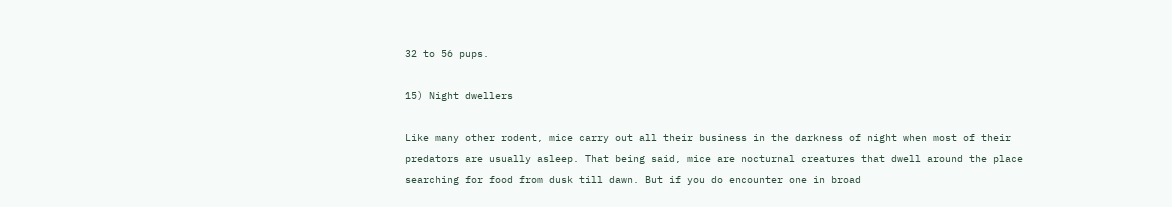32 to 56 pups.

15) Night dwellers

Like many other rodent, mice carry out all their business in the darkness of night when most of their predators are usually asleep. That being said, mice are nocturnal creatures that dwell around the place searching for food from dusk till dawn. But if you do encounter one in broad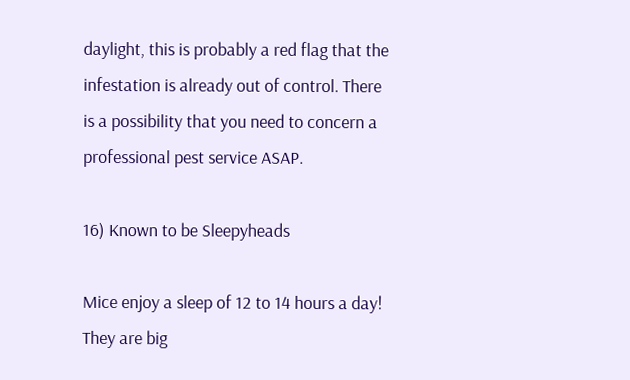daylight, this is probably a red flag that the infestation is already out of control. There is a possibility that you need to concern a professional pest service ASAP.

16) Known to be Sleepyheads

Mice enjoy a sleep of 12 to 14 hours a day! They are big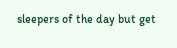sleepers of the day but get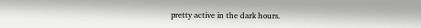pretty active in the dark hours.